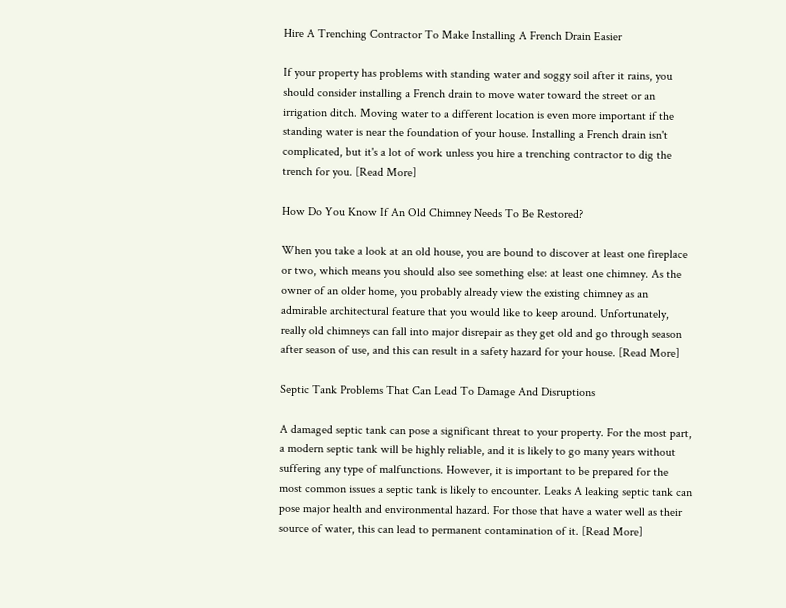Hire A Trenching Contractor To Make Installing A French Drain Easier

If your property has problems with standing water and soggy soil after it rains, you should consider installing a French drain to move water toward the street or an irrigation ditch. Moving water to a different location is even more important if the standing water is near the foundation of your house. Installing a French drain isn't complicated, but it's a lot of work unless you hire a trenching contractor to dig the trench for you. [Read More]

How Do You Know If An Old Chimney Needs To Be Restored?

When you take a look at an old house, you are bound to discover at least one fireplace or two, which means you should also see something else: at least one chimney. As the owner of an older home, you probably already view the existing chimney as an admirable architectural feature that you would like to keep around. Unfortunately, really old chimneys can fall into major disrepair as they get old and go through season after season of use, and this can result in a safety hazard for your house. [Read More]

Septic Tank Problems That Can Lead To Damage And Disruptions

A damaged septic tank can pose a significant threat to your property. For the most part, a modern septic tank will be highly reliable, and it is likely to go many years without suffering any type of malfunctions. However, it is important to be prepared for the most common issues a septic tank is likely to encounter. Leaks A leaking septic tank can pose major health and environmental hazard. For those that have a water well as their source of water, this can lead to permanent contamination of it. [Read More]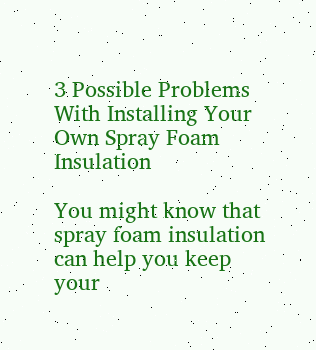3 Possible Problems With Installing Your Own Spray Foam Insulation

You might know that spray foam insulation can help you keep your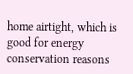home airtight, which is good for energy conservation reasons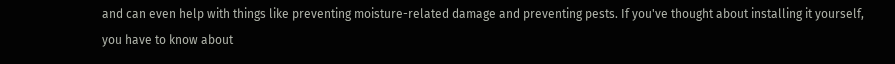and can even help with things like preventing moisture-related damage and preventing pests. If you've thought about installing it yourself, you have to know about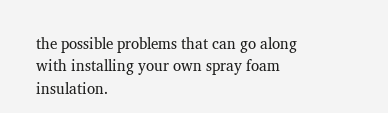the possible problems that can go along with installing your own spray foam insulation.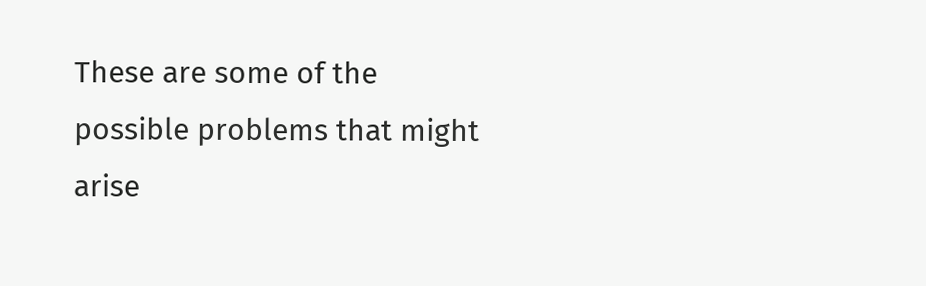These are some of the possible problems that might arise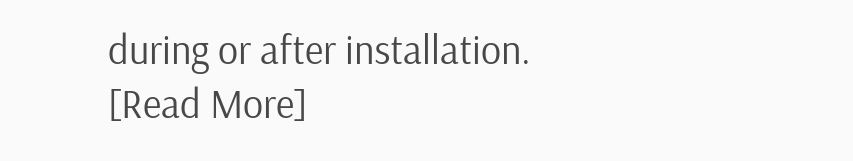during or after installation. [Read More]